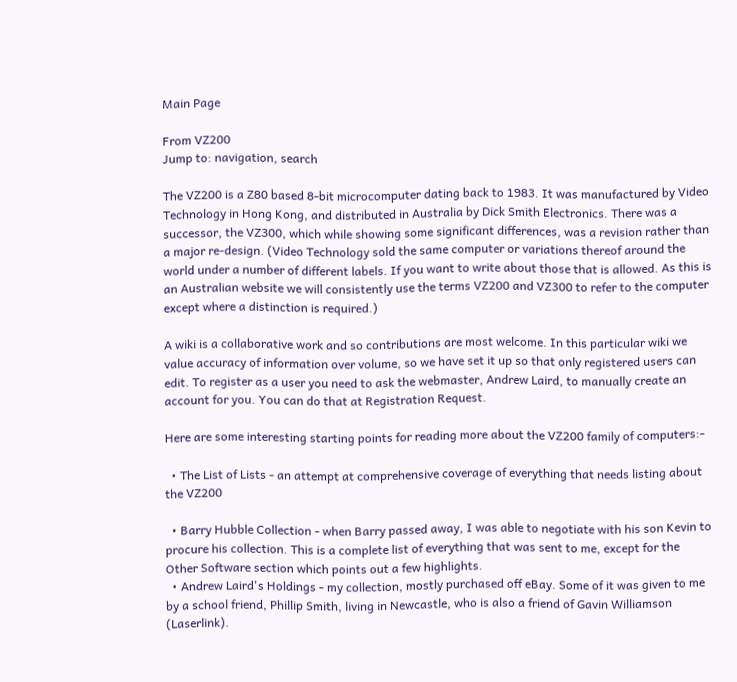Main Page

From VZ200
Jump to: navigation, search

The VZ200 is a Z80 based 8-bit microcomputer dating back to 1983. It was manufactured by Video Technology in Hong Kong, and distributed in Australia by Dick Smith Electronics. There was a successor, the VZ300, which while showing some significant differences, was a revision rather than a major re-design. (Video Technology sold the same computer or variations thereof around the world under a number of different labels. If you want to write about those that is allowed. As this is an Australian website we will consistently use the terms VZ200 and VZ300 to refer to the computer except where a distinction is required.)

A wiki is a collaborative work and so contributions are most welcome. In this particular wiki we value accuracy of information over volume, so we have set it up so that only registered users can edit. To register as a user you need to ask the webmaster, Andrew Laird, to manually create an account for you. You can do that at Registration Request.

Here are some interesting starting points for reading more about the VZ200 family of computers:-

  • The List of Lists - an attempt at comprehensive coverage of everything that needs listing about the VZ200

  • Barry Hubble Collection - when Barry passed away, I was able to negotiate with his son Kevin to procure his collection. This is a complete list of everything that was sent to me, except for the Other Software section which points out a few highlights.
  • Andrew Laird's Holdings - my collection, mostly purchased off eBay. Some of it was given to me by a school friend, Phillip Smith, living in Newcastle, who is also a friend of Gavin Williamson (Laserlink).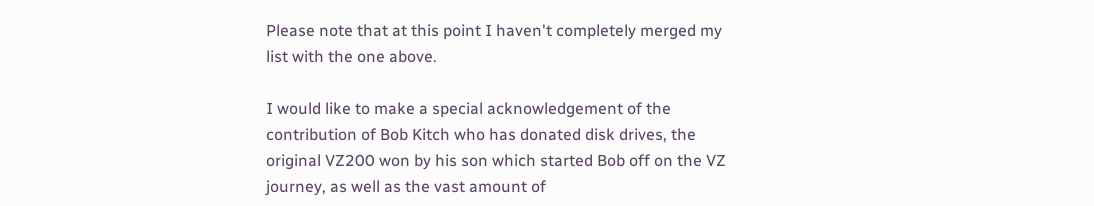Please note that at this point I haven't completely merged my list with the one above.

I would like to make a special acknowledgement of the contribution of Bob Kitch who has donated disk drives, the original VZ200 won by his son which started Bob off on the VZ journey, as well as the vast amount of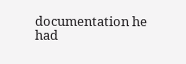documentation he had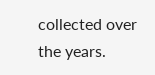collected over the years.